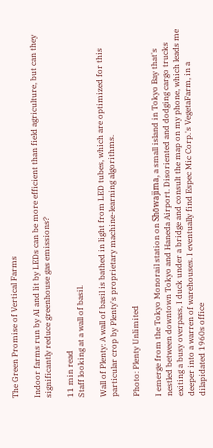The Green Promise of Vertical Farms

Indoor farms run by AI and lit by LEDs can be more efficient than field agriculture, but can they significantly reduce greenhouse gas emissions?

11 min read
Staff looking at a wall of basil.

Wall of Plenty: A wall of basil is bathed in light from LED tubes, which are optimized for this particular crop by Plenty's proprietary machine-learning algorithms.

Photo: Plenty Unlimited

I emerge from the Tokyo Monorail station on Shōwajima, a small island in Tokyo Bay that's nestled between downtown Tokyo and Haneda Airport. Disoriented and dodging cargo trucks exiting a busy overpass, I duck under a bridge and consult the map on my phone, which leads me deeper into a warren of warehouses. I eventually find Espec Mic Corp.'s VegetaFarm, in a dilapidated 1960s office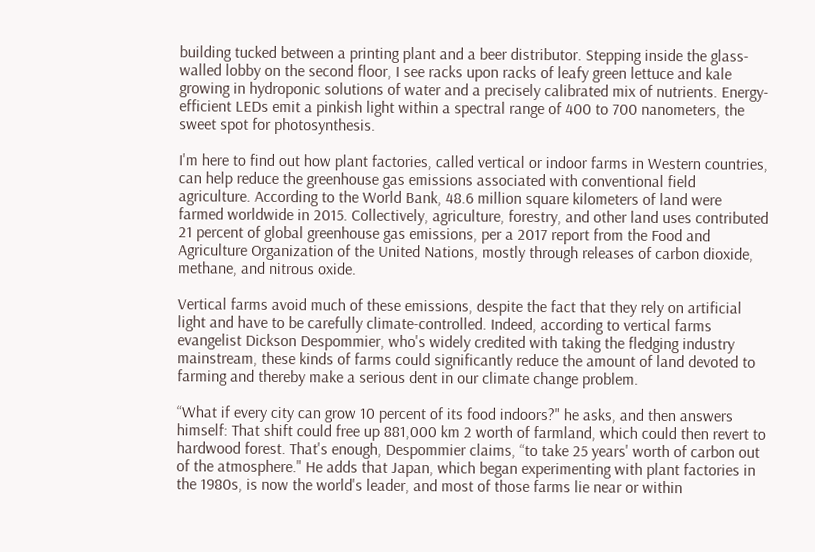building tucked between a printing plant and a beer distributor. Stepping inside the glass-walled lobby on the second floor, I see racks upon racks of leafy green lettuce and kale growing in hydroponic solutions of water and a precisely calibrated mix of nutrients. Energy-efficient LEDs emit a pinkish light within a spectral range of 400 to 700 nanometers, the sweet spot for photosynthesis.

I'm here to find out how plant factories, called vertical or indoor farms in Western countries, can help reduce the greenhouse gas emissions associated with conventional field agriculture. According to the World Bank, 48.6 million square kilometers of land were farmed worldwide in 2015. Collectively, agriculture, forestry, and other land uses contributed 21 percent of global greenhouse gas emissions, per a 2017 report from the Food and Agriculture Organization of the United Nations, mostly through releases of carbon dioxide, methane, and nitrous oxide.

Vertical farms avoid much of these emissions, despite the fact that they rely on artificial light and have to be carefully climate-controlled. Indeed, according to vertical farms evangelist Dickson Despommier, who's widely credited with taking the fledging industry mainstream, these kinds of farms could significantly reduce the amount of land devoted to farming and thereby make a serious dent in our climate change problem.

“What if every city can grow 10 percent of its food indoors?" he asks, and then answers himself: That shift could free up 881,000 km 2 worth of farmland, which could then revert to hardwood forest. That's enough, Despommier claims, “to take 25 years' worth of carbon out of the atmosphere." He adds that Japan, which began experimenting with plant factories in the 1980s, is now the world's leader, and most of those farms lie near or within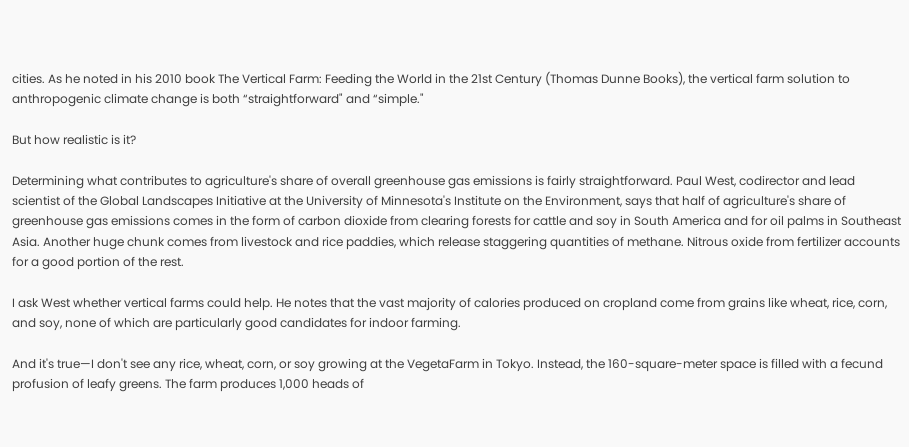cities. As he noted in his 2010 book The Vertical Farm: Feeding the World in the 21st Century (Thomas Dunne Books), the vertical farm solution to anthropogenic climate change is both “straightforward" and “simple."

But how realistic is it?

Determining what contributes to agriculture's share of overall greenhouse gas emissions is fairly straightforward. Paul West, codirector and lead scientist of the Global Landscapes Initiative at the University of Minnesota's Institute on the Environment, says that half of agriculture's share of greenhouse gas emissions comes in the form of carbon dioxide from clearing forests for cattle and soy in South America and for oil palms in Southeast Asia. Another huge chunk comes from livestock and rice paddies, which release staggering quantities of methane. Nitrous oxide from fertilizer accounts for a good portion of the rest.

I ask West whether vertical farms could help. He notes that the vast majority of calories produced on cropland come from grains like wheat, rice, corn, and soy, none of which are particularly good candidates for indoor farming.

And it's true—I don't see any rice, wheat, corn, or soy growing at the VegetaFarm in Tokyo. Instead, the 160-square-meter space is filled with a fecund profusion of leafy greens. The farm produces 1,000 heads of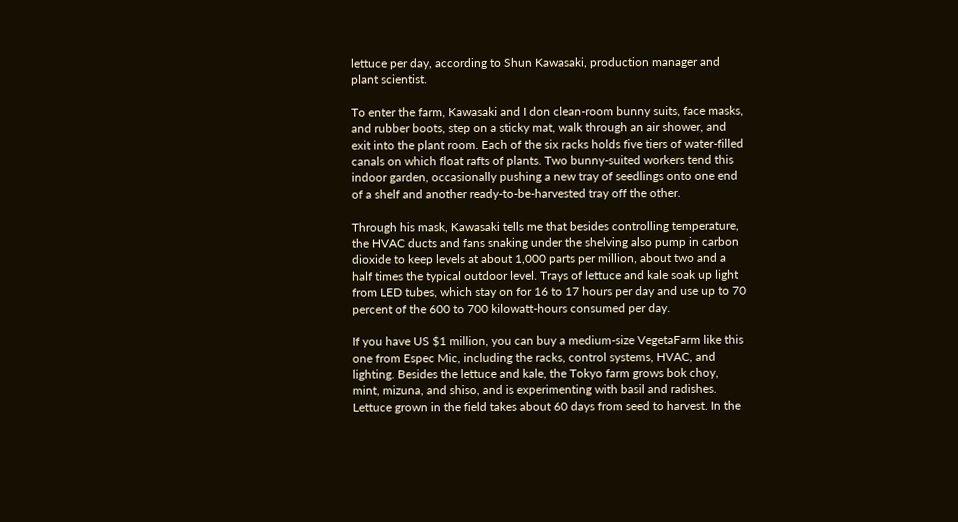lettuce per day, according to Shun Kawasaki, production manager and plant scientist.

To enter the farm, Kawasaki and I don clean-room bunny suits, face masks, and rubber boots, step on a sticky mat, walk through an air shower, and exit into the plant room. Each of the six racks holds five tiers of water-filled canals on which float rafts of plants. Two bunny-suited workers tend this indoor garden, occasionally pushing a new tray of seedlings onto one end of a shelf and another ready-to-be-harvested tray off the other.

Through his mask, Kawasaki tells me that besides controlling temperature, the HVAC ducts and fans snaking under the shelving also pump in carbon dioxide to keep levels at about 1,000 parts per million, about two and a half times the typical outdoor level. Trays of lettuce and kale soak up light from LED tubes, which stay on for 16 to 17 hours per day and use up to 70 percent of the 600 to 700 kilowatt-hours consumed per day.

If you have US $1 million, you can buy a medium-size VegetaFarm like this one from Espec Mic, including the racks, control systems, HVAC, and lighting. Besides the lettuce and kale, the Tokyo farm grows bok choy, mint, mizuna, and shiso, and is experimenting with basil and radishes. Lettuce grown in the field takes about 60 days from seed to harvest. In the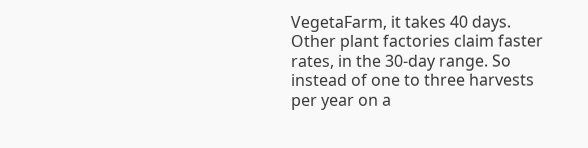VegetaFarm, it takes 40 days. Other plant factories claim faster rates, in the 30-day range. So instead of one to three harvests per year on a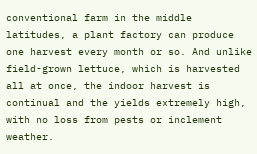conventional farm in the middle latitudes, a plant factory can produce one harvest every month or so. And unlike field-grown lettuce, which is harvested all at once, the indoor harvest is continual and the yields extremely high, with no loss from pests or inclement weather.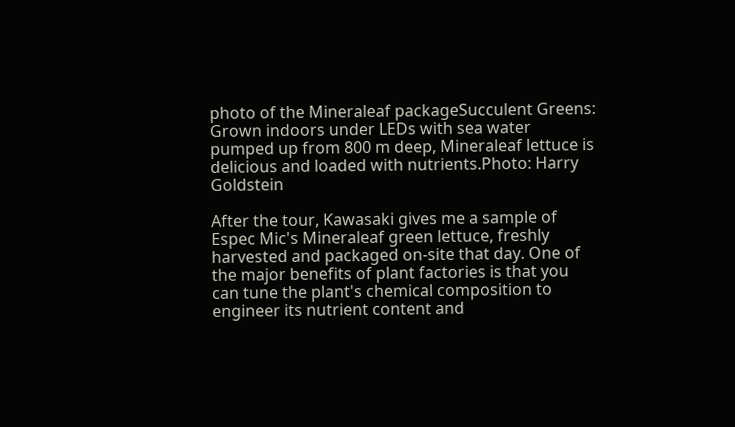photo of the Mineraleaf packageSucculent Greens: Grown indoors under LEDs with sea water pumped up from 800 m deep, Mineraleaf lettuce is delicious and loaded with nutrients.Photo: Harry Goldstein

After the tour, Kawasaki gives me a sample of Espec Mic's Mineraleaf green lettuce, freshly harvested and packaged on-site that day. One of the major benefits of plant factories is that you can tune the plant's chemical composition to engineer its nutrient content and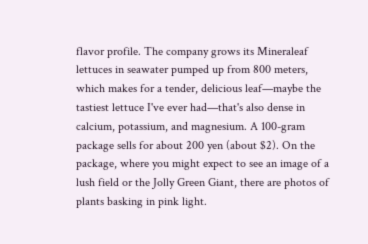flavor profile. The company grows its Mineraleaf lettuces in seawater pumped up from 800 meters, which makes for a tender, delicious leaf—maybe the tastiest lettuce I've ever had—that's also dense in calcium, potassium, and magnesium. A 100-gram package sells for about 200 yen (about $2). On the package, where you might expect to see an image of a lush field or the Jolly Green Giant, there are photos of plants basking in pink light.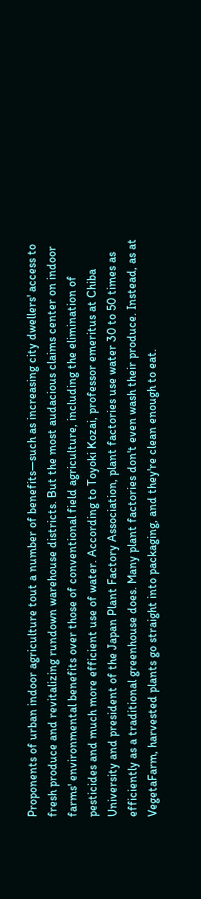Proponents of urban indoor agriculture tout a number of benefits—such as increasing city dwellers' access to fresh produce and revitalizing rundown warehouse districts. But the most audacious claims center on indoor farms' environmental benefits over those of conventional field agriculture, including the elimination of pesticides and much more efficient use of water. According to Toyoki Kozai, professor emeritus at Chiba University and president of the Japan Plant Factory Association, plant factories use water 30 to 50 times as efficiently as a traditional greenhouse does. Many plant factories don't even wash their produce. Instead, as at VegetaFarm, harvested plants go straight into packaging, and they're clean enough to eat.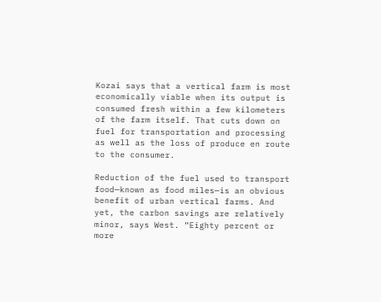Kozai says that a vertical farm is most economically viable when its output is consumed fresh within a few kilometers of the farm itself. That cuts down on fuel for transportation and processing as well as the loss of produce en route to the consumer.

Reduction of the fuel used to transport food—known as food miles—is an obvious benefit of urban vertical farms. And yet, the carbon savings are relatively minor, says West. “Eighty percent or more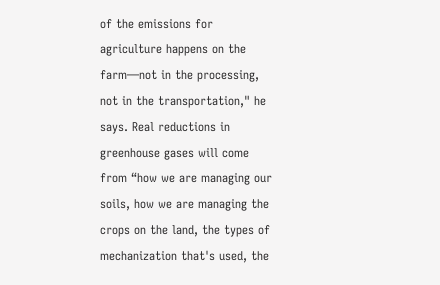of the emissions for agriculture happens on the farm—not in the processing, not in the transportation," he says. Real reductions in greenhouse gases will come from “how we are managing our soils, how we are managing the crops on the land, the types of mechanization that's used, the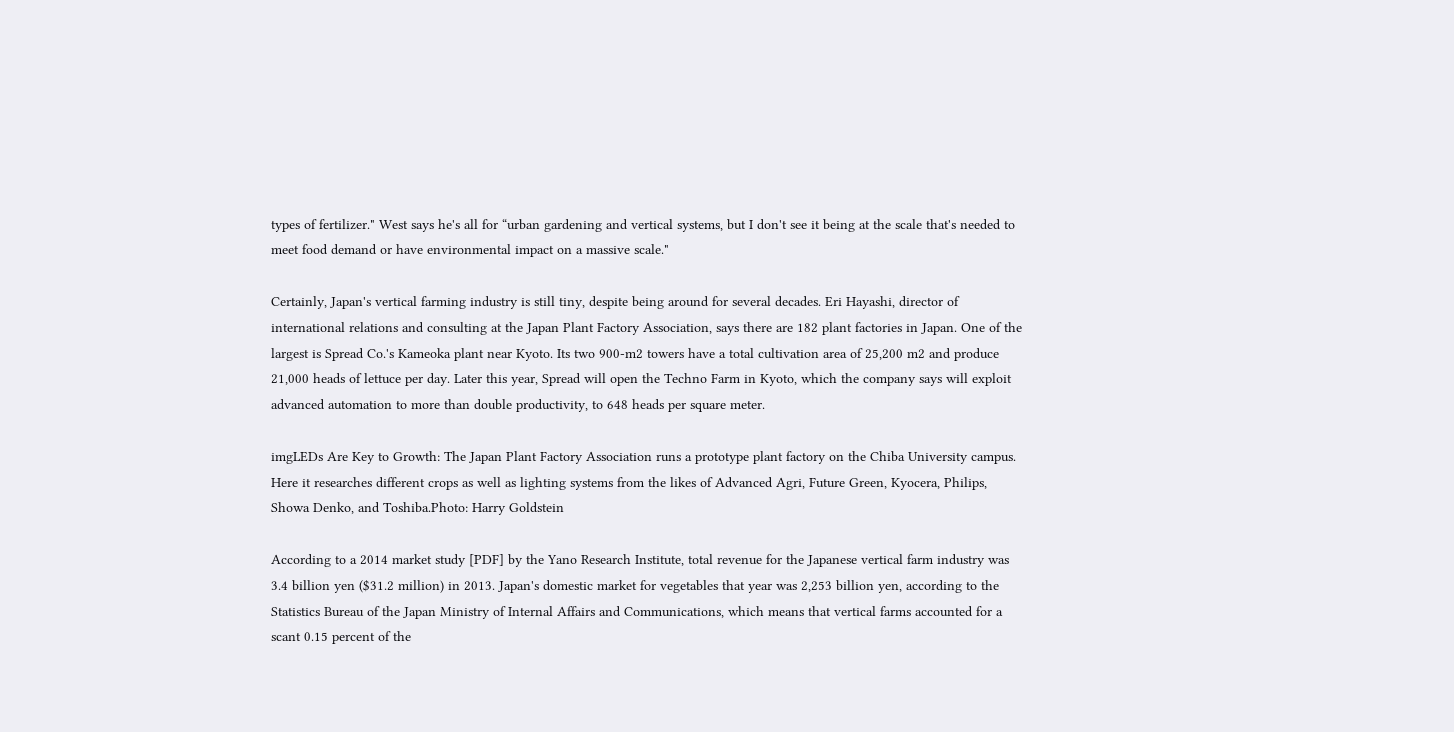types of fertilizer." West says he's all for “urban gardening and vertical systems, but I don't see it being at the scale that's needed to meet food demand or have environmental impact on a massive scale."

Certainly, Japan's vertical farming industry is still tiny, despite being around for several decades. Eri Hayashi, director of international relations and consulting at the Japan Plant Factory Association, says there are 182 plant factories in Japan. One of the largest is Spread Co.'s Kameoka plant near Kyoto. Its two 900-m2 towers have a total cultivation area of 25,200 m2 and produce 21,000 heads of lettuce per day. Later this year, Spread will open the Techno Farm in Kyoto, which the company says will exploit advanced automation to more than double productivity, to 648 heads per square meter.

imgLEDs Are Key to Growth: The Japan Plant Factory Association runs a prototype plant factory on the Chiba University campus. Here it researches different crops as well as lighting systems from the likes of Advanced Agri, Future Green, Kyocera, Philips, Showa Denko, and Toshiba.Photo: Harry Goldstein

According to a 2014 market study [PDF] by the Yano Research Institute, total revenue for the Japanese vertical farm industry was 3.4 billion yen ($31.2 million) in 2013. Japan's domestic market for vegetables that year was 2,253 billion yen, according to the Statistics Bureau of the Japan Ministry of Internal Affairs and Communications, which means that vertical farms accounted for a scant 0.15 percent of the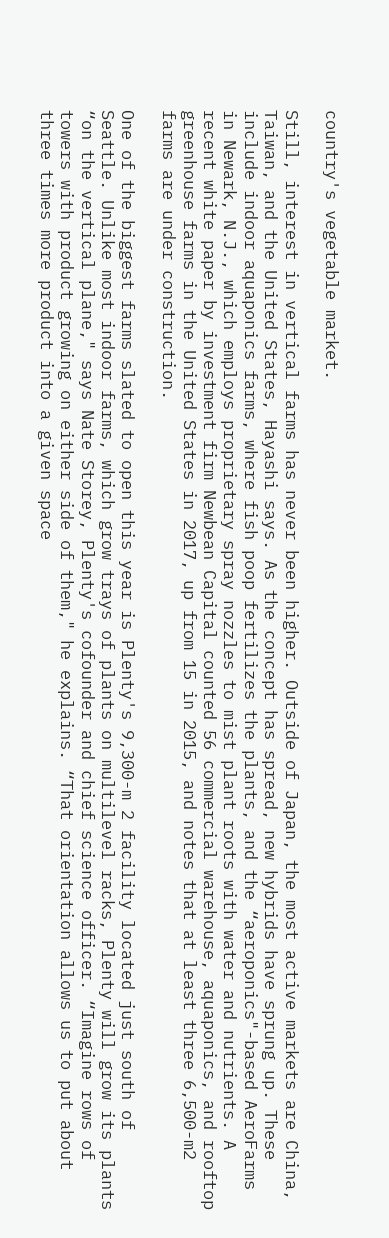country's vegetable market.

Still, interest in vertical farms has never been higher. Outside of Japan, the most active markets are China, Taiwan, and the United States, Hayashi says. As the concept has spread, new hybrids have sprung up. These include indoor aquaponics farms, where fish poop fertilizes the plants, and the “aeroponics"-based AeroFarms in Newark, N.J., which employs proprietary spray nozzles to mist plant roots with water and nutrients. A recent white paper by investment firm Newbean Capital counted 56 commercial warehouse, aquaponics, and rooftop greenhouse farms in the United States in 2017, up from 15 in 2015, and notes that at least three 6,500-m2 farms are under construction.

One of the biggest farms slated to open this year is Plenty's 9,300-m 2 facility located just south of Seattle. Unlike most indoor farms, which grow trays of plants on multilevel racks, Plenty will grow its plants “on the vertical plane," says Nate Storey, Plenty's cofounder and chief science officer. “Imagine rows of towers with product growing on either side of them," he explains. “That orientation allows us to put about three times more product into a given space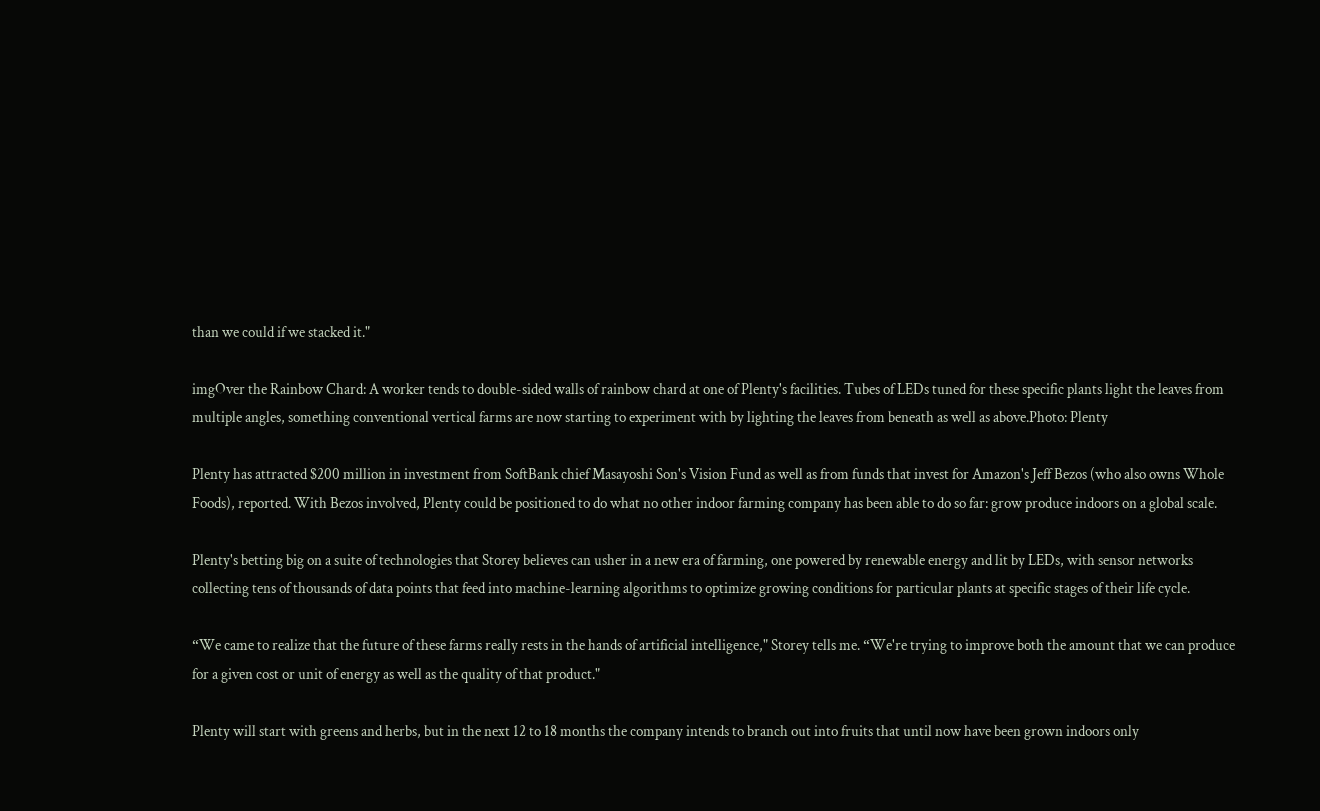than we could if we stacked it."

imgOver the Rainbow Chard: A worker tends to double-sided walls of rainbow chard at one of Plenty's facilities. Tubes of LEDs tuned for these specific plants light the leaves from multiple angles, something conventional vertical farms are now starting to experiment with by lighting the leaves from beneath as well as above.Photo: Plenty

Plenty has attracted $200 million in investment from SoftBank chief Masayoshi Son's Vision Fund as well as from funds that invest for Amazon's Jeff Bezos (who also owns Whole Foods), reported. With Bezos involved, Plenty could be positioned to do what no other indoor farming company has been able to do so far: grow produce indoors on a global scale.

Plenty's betting big on a suite of technologies that Storey believes can usher in a new era of farming, one powered by renewable energy and lit by LEDs, with sensor networks collecting tens of thousands of data points that feed into machine-learning algorithms to optimize growing conditions for particular plants at specific stages of their life cycle.

“We came to realize that the future of these farms really rests in the hands of artificial intelligence," Storey tells me. “We're trying to improve both the amount that we can produce for a given cost or unit of energy as well as the quality of that product."

Plenty will start with greens and herbs, but in the next 12 to 18 months the company intends to branch out into fruits that until now have been grown indoors only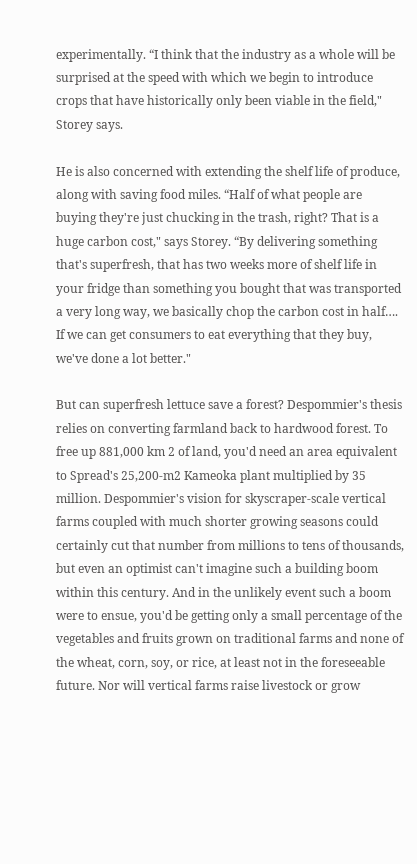experimentally. “I think that the industry as a whole will be surprised at the speed with which we begin to introduce crops that have historically only been viable in the field," Storey says.

He is also concerned with extending the shelf life of produce, along with saving food miles. “Half of what people are buying they're just chucking in the trash, right? That is a huge carbon cost," says Storey. “By delivering something that's superfresh, that has two weeks more of shelf life in your fridge than something you bought that was transported a very long way, we basically chop the carbon cost in half…. If we can get consumers to eat everything that they buy, we've done a lot better."

But can superfresh lettuce save a forest? Despommier's thesis relies on converting farmland back to hardwood forest. To free up 881,000 km 2 of land, you'd need an area equivalent to Spread's 25,200-m2 Kameoka plant multiplied by 35 million. Despommier's vision for skyscraper-scale vertical farms coupled with much shorter growing seasons could certainly cut that number from millions to tens of thousands, but even an optimist can't imagine such a building boom within this century. And in the unlikely event such a boom were to ensue, you'd be getting only a small percentage of the vegetables and fruits grown on traditional farms and none of the wheat, corn, soy, or rice, at least not in the foreseeable future. Nor will vertical farms raise livestock or grow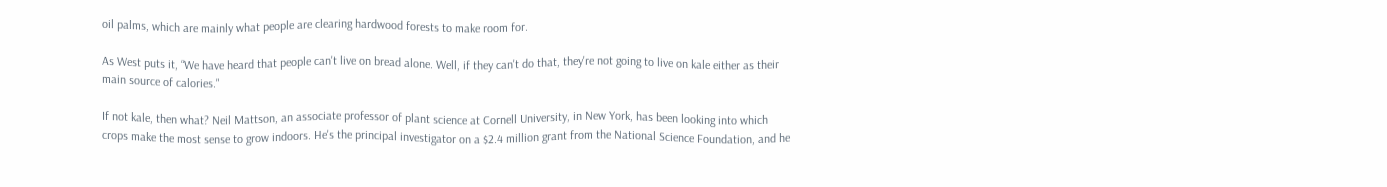oil palms, which are mainly what people are clearing hardwood forests to make room for.

As West puts it, “We have heard that people can't live on bread alone. Well, if they can't do that, they're not going to live on kale either as their main source of calories."

If not kale, then what? Neil Mattson, an associate professor of plant science at Cornell University, in New York, has been looking into which crops make the most sense to grow indoors. He's the principal investigator on a $2.4 million grant from the National Science Foundation, and he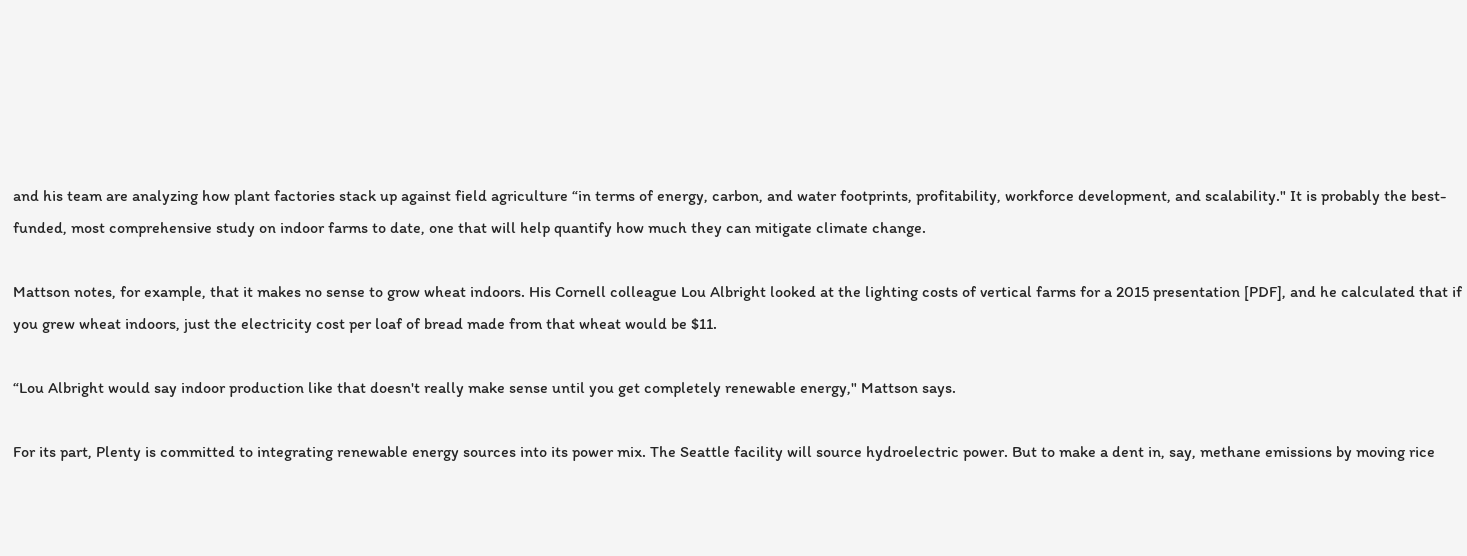and his team are analyzing how plant factories stack up against field agriculture “in terms of energy, carbon, and water footprints, profitability, workforce development, and scalability." It is probably the best-funded, most comprehensive study on indoor farms to date, one that will help quantify how much they can mitigate climate change.

Mattson notes, for example, that it makes no sense to grow wheat indoors. His Cornell colleague Lou Albright looked at the lighting costs of vertical farms for a 2015 presentation [PDF], and he calculated that if you grew wheat indoors, just the electricity cost per loaf of bread made from that wheat would be $11.

“Lou Albright would say indoor production like that doesn't really make sense until you get completely renewable energy," Mattson says.

For its part, Plenty is committed to integrating renewable energy sources into its power mix. The Seattle facility will source hydroelectric power. But to make a dent in, say, methane emissions by moving rice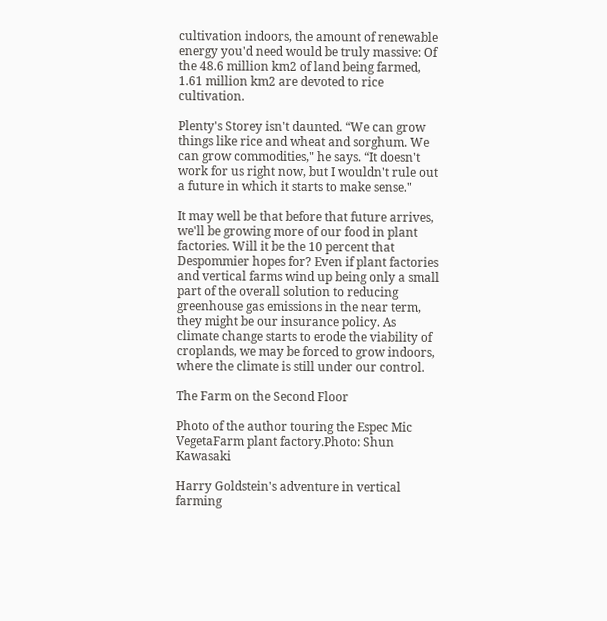cultivation indoors, the amount of renewable energy you'd need would be truly massive: Of the 48.6 million km2 of land being farmed, 1.61 million km2 are devoted to rice cultivation.

Plenty's Storey isn't daunted. “We can grow things like rice and wheat and sorghum. We can grow commodities," he says. “It doesn't work for us right now, but I wouldn't rule out a future in which it starts to make sense."

It may well be that before that future arrives, we'll be growing more of our food in plant factories. Will it be the 10 percent that Despommier hopes for? Even if plant factories and vertical farms wind up being only a small part of the overall solution to reducing greenhouse gas emissions in the near term, they might be our insurance policy. As climate change starts to erode the viability of croplands, we may be forced to grow indoors, where the climate is still under our control.

The Farm on the Second Floor

Photo of the author touring the Espec Mic VegetaFarm plant factory.Photo: Shun Kawasaki

Harry Goldstein's adventure in vertical farming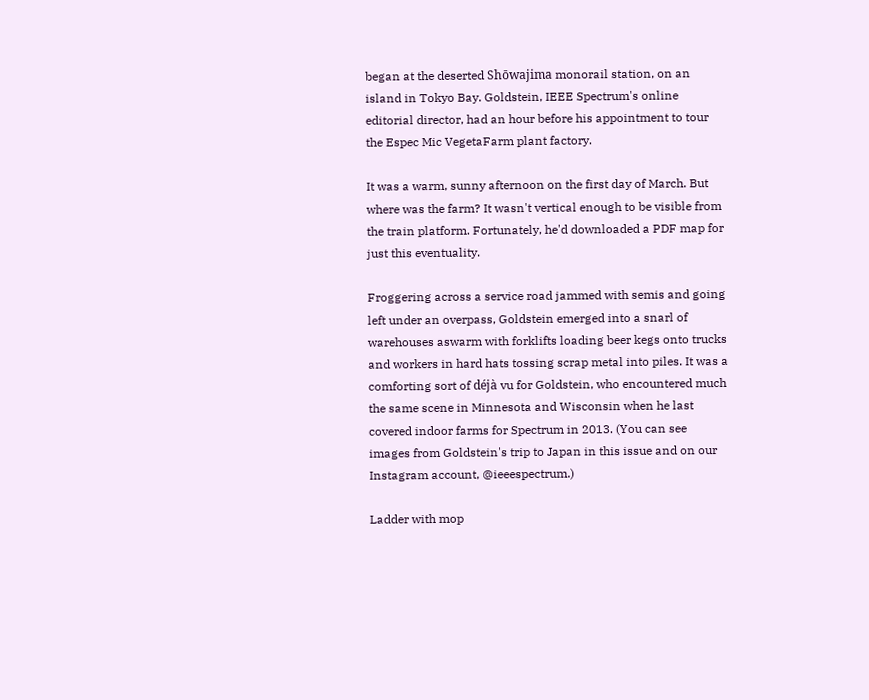began at the deserted Shōwajima monorail station, on an island in Tokyo Bay. Goldstein, IEEE Spectrum's online editorial director, had an hour before his appointment to tour the Espec Mic VegetaFarm plant factory.

It was a warm, sunny afternoon on the first day of March. But where was the farm? It wasn't vertical enough to be visible from the train platform. Fortunately, he'd downloaded a PDF map for just this eventuality.

Froggering across a service road jammed with semis and going left under an overpass, Goldstein emerged into a snarl of warehouses aswarm with forklifts loading beer kegs onto trucks and workers in hard hats tossing scrap metal into piles. It was a comforting sort of déjà vu for Goldstein, who encountered much the same scene in Minnesota and Wisconsin when he last covered indoor farms for Spectrum in 2013. (You can see images from Goldstein's trip to Japan in this issue and on our Instagram account, @ieeespectrum.)

Ladder with mop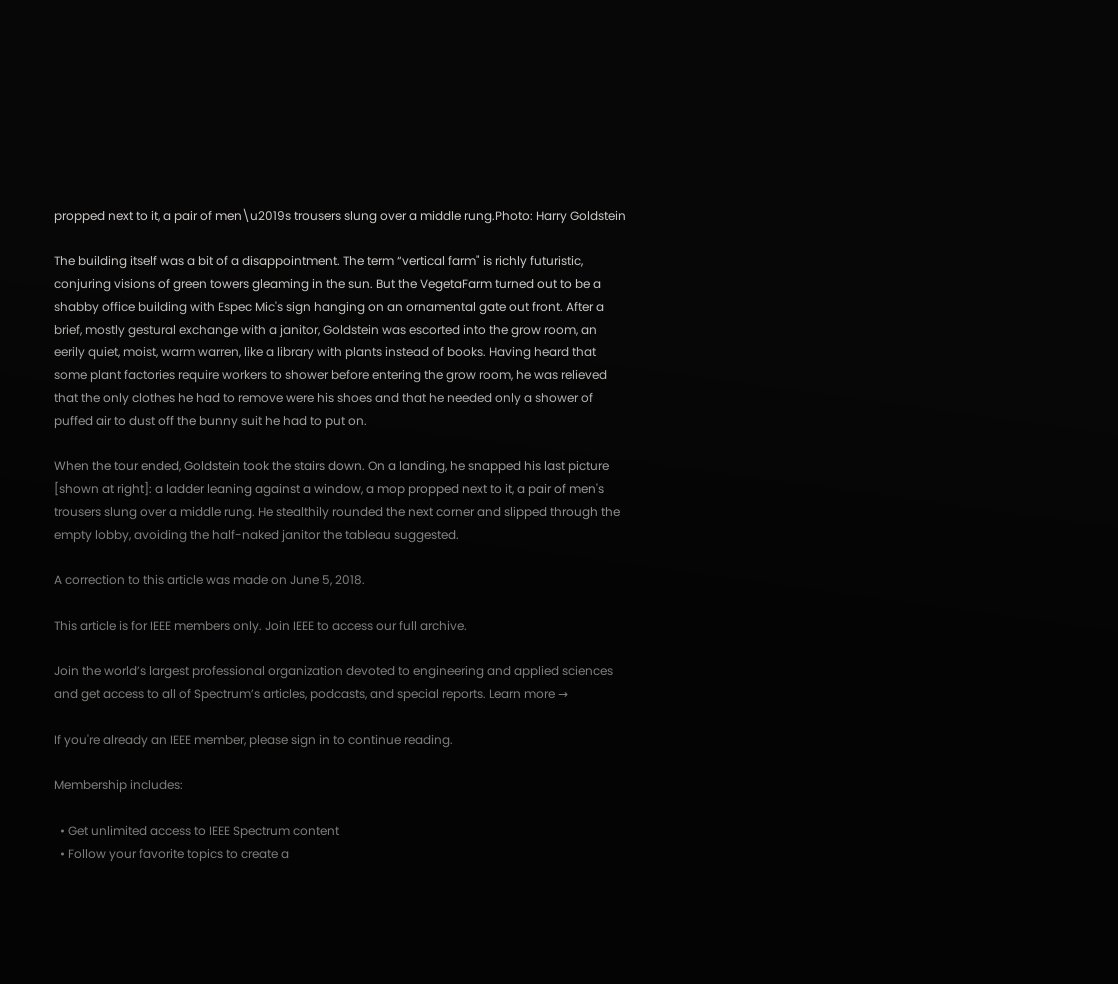propped next to it, a pair of men\u2019s trousers slung over a middle rung.Photo: Harry Goldstein

The building itself was a bit of a disappointment. The term “vertical farm" is richly futuristic, conjuring visions of green towers gleaming in the sun. But the VegetaFarm turned out to be a shabby office building with Espec Mic's sign hanging on an ornamental gate out front. After a brief, mostly gestural exchange with a janitor, Goldstein was escorted into the grow room, an eerily quiet, moist, warm warren, like a library with plants instead of books. Having heard that some plant factories require workers to shower before entering the grow room, he was relieved that the only clothes he had to remove were his shoes and that he needed only a shower of puffed air to dust off the bunny suit he had to put on.

When the tour ended, Goldstein took the stairs down. On a landing, he snapped his last picture [shown at right]: a ladder leaning against a window, a mop propped next to it, a pair of men's trousers slung over a middle rung. He stealthily rounded the next corner and slipped through the empty lobby, avoiding the half-naked janitor the tableau suggested.

A correction to this article was made on June 5, 2018.

This article is for IEEE members only. Join IEEE to access our full archive.

Join the world’s largest professional organization devoted to engineering and applied sciences and get access to all of Spectrum’s articles, podcasts, and special reports. Learn more →

If you're already an IEEE member, please sign in to continue reading.

Membership includes:

  • Get unlimited access to IEEE Spectrum content
  • Follow your favorite topics to create a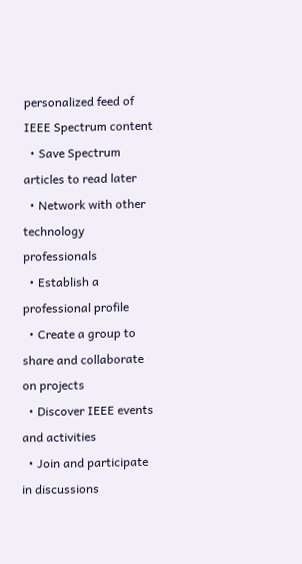personalized feed of IEEE Spectrum content
  • Save Spectrum articles to read later
  • Network with other technology professionals
  • Establish a professional profile
  • Create a group to share and collaborate on projects
  • Discover IEEE events and activities
  • Join and participate in discussions